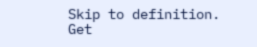Skip to definition.
Get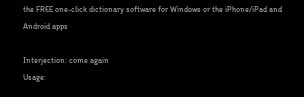the FREE one-click dictionary software for Windows or the iPhone/iPad and Android apps

Interjection: come again
Usage: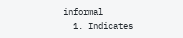informal
  1. Indicates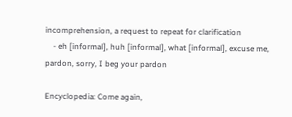incomprehension, a request to repeat for clarification
    - eh [informal], huh [informal], what [informal], excuse me, pardon, sorry, I beg your pardon

Encyclopedia: Come again,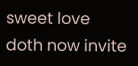sweet love doth now invite